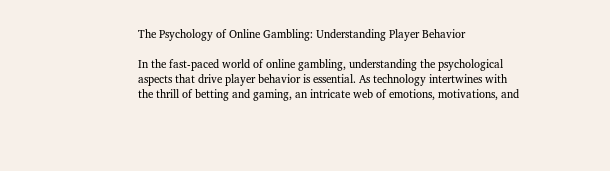The Psychology of Online Gambling: Understanding Player Behavior

In the fast-paced world of online gambling, understanding the psychological aspects that drive player behavior is essential. As technology intertwines with the thrill of betting and gaming, an intricate web of emotions, motivations, and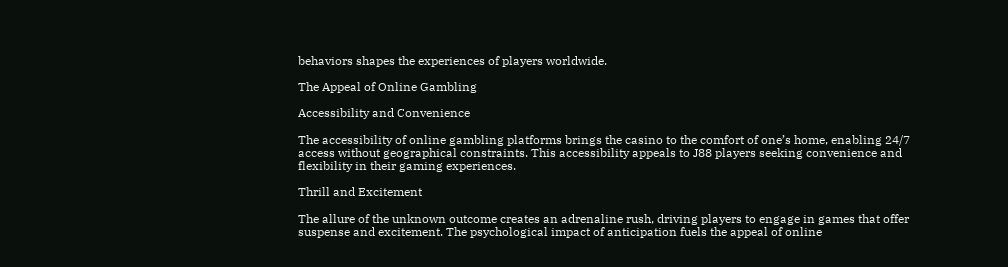behaviors shapes the experiences of players worldwide.

The Appeal of Online Gambling

Accessibility and Convenience

The accessibility of online gambling platforms brings the casino to the comfort of one’s home, enabling 24/7 access without geographical constraints. This accessibility appeals to J88 players seeking convenience and flexibility in their gaming experiences.

Thrill and Excitement

The allure of the unknown outcome creates an adrenaline rush, driving players to engage in games that offer suspense and excitement. The psychological impact of anticipation fuels the appeal of online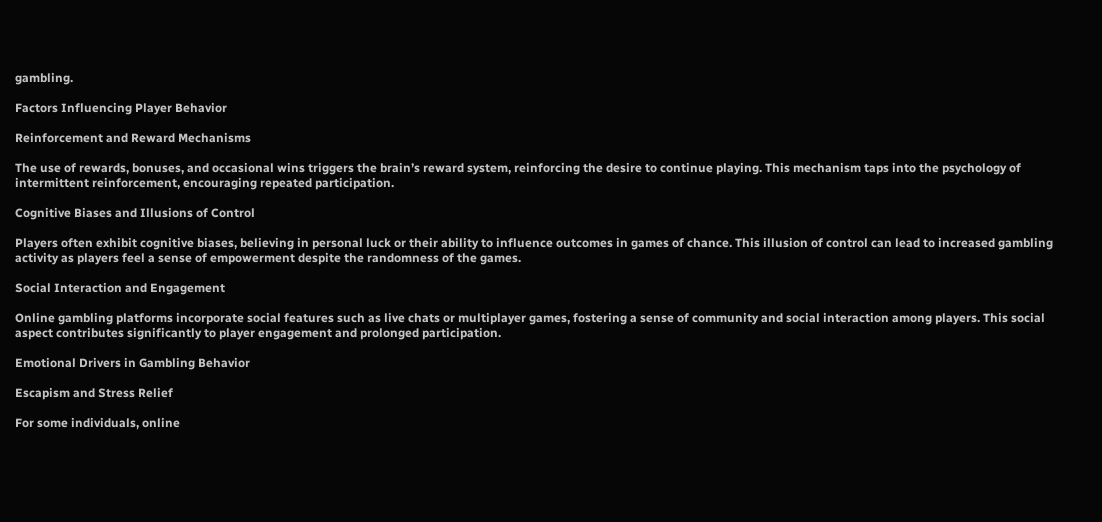gambling.

Factors Influencing Player Behavior

Reinforcement and Reward Mechanisms

The use of rewards, bonuses, and occasional wins triggers the brain’s reward system, reinforcing the desire to continue playing. This mechanism taps into the psychology of intermittent reinforcement, encouraging repeated participation.

Cognitive Biases and Illusions of Control

Players often exhibit cognitive biases, believing in personal luck or their ability to influence outcomes in games of chance. This illusion of control can lead to increased gambling activity as players feel a sense of empowerment despite the randomness of the games.

Social Interaction and Engagement

Online gambling platforms incorporate social features such as live chats or multiplayer games, fostering a sense of community and social interaction among players. This social aspect contributes significantly to player engagement and prolonged participation.

Emotional Drivers in Gambling Behavior

Escapism and Stress Relief

For some individuals, online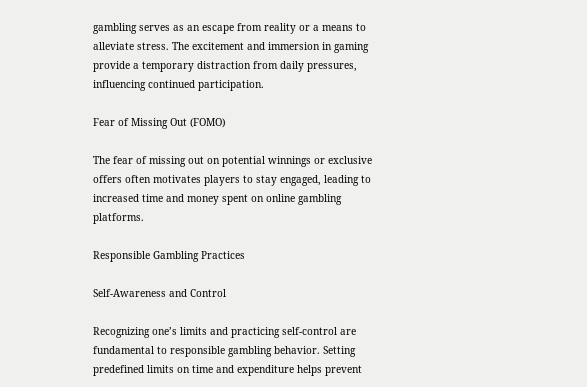gambling serves as an escape from reality or a means to alleviate stress. The excitement and immersion in gaming provide a temporary distraction from daily pressures, influencing continued participation.

Fear of Missing Out (FOMO)

The fear of missing out on potential winnings or exclusive offers often motivates players to stay engaged, leading to increased time and money spent on online gambling platforms.

Responsible Gambling Practices

Self-Awareness and Control

Recognizing one’s limits and practicing self-control are fundamental to responsible gambling behavior. Setting predefined limits on time and expenditure helps prevent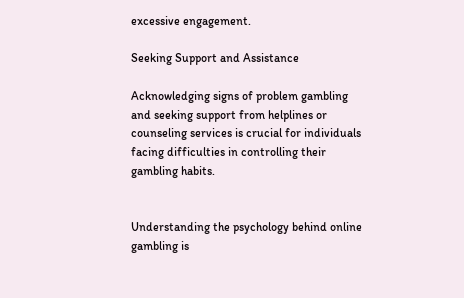excessive engagement.

Seeking Support and Assistance

Acknowledging signs of problem gambling and seeking support from helplines or counseling services is crucial for individuals facing difficulties in controlling their gambling habits.


Understanding the psychology behind online gambling is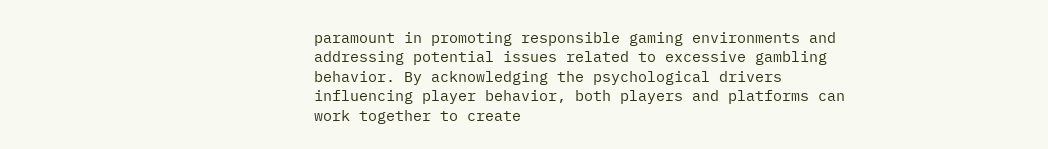paramount in promoting responsible gaming environments and addressing potential issues related to excessive gambling behavior. By acknowledging the psychological drivers influencing player behavior, both players and platforms can work together to create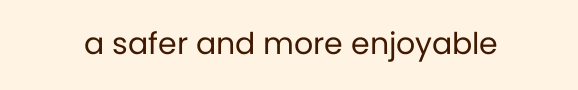a safer and more enjoyable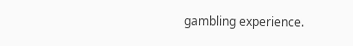gambling experience.